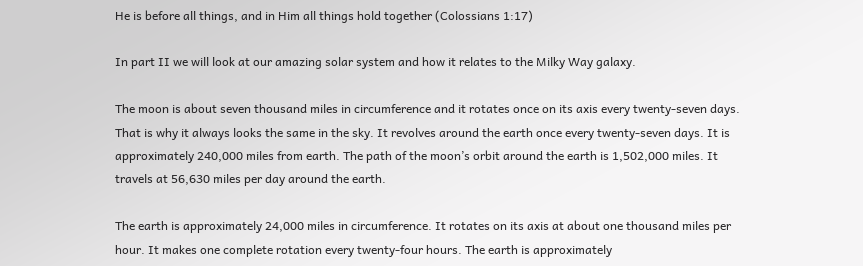He is before all things, and in Him all things hold together (Colossians 1:17)

In part II we will look at our amazing solar system and how it relates to the Milky Way galaxy.

The moon is about seven thousand miles in circumference and it rotates once on its axis every twenty-seven days. That is why it always looks the same in the sky. It revolves around the earth once every twenty-seven days. It is approximately 240,000 miles from earth. The path of the moon’s orbit around the earth is 1,502,000 miles. It travels at 56,630 miles per day around the earth.

The earth is approximately 24,000 miles in circumference. It rotates on its axis at about one thousand miles per hour. It makes one complete rotation every twenty-four hours. The earth is approximately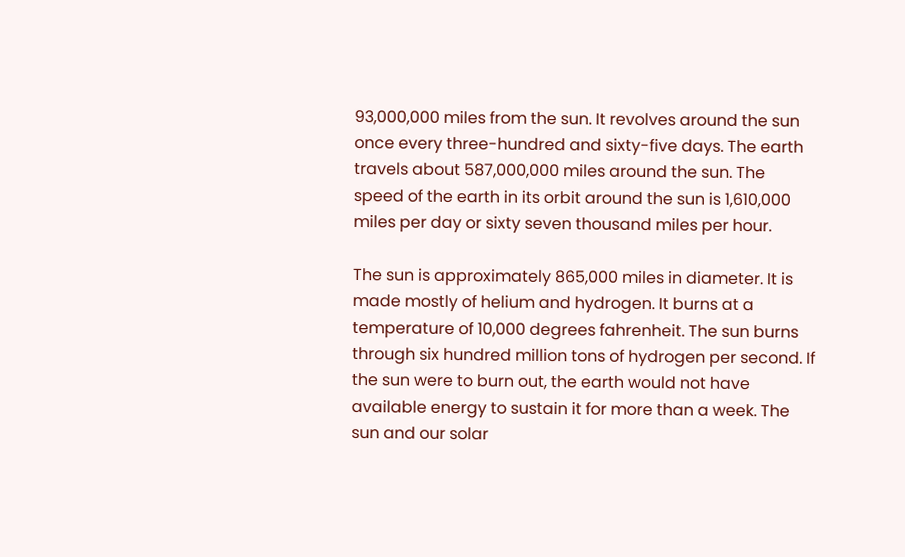93,000,000 miles from the sun. It revolves around the sun once every three-hundred and sixty-five days. The earth travels about 587,000,000 miles around the sun. The speed of the earth in its orbit around the sun is 1,610,000 miles per day or sixty seven thousand miles per hour.

The sun is approximately 865,000 miles in diameter. It is made mostly of helium and hydrogen. It burns at a temperature of 10,000 degrees fahrenheit. The sun burns through six hundred million tons of hydrogen per second. If the sun were to burn out, the earth would not have available energy to sustain it for more than a week. The sun and our solar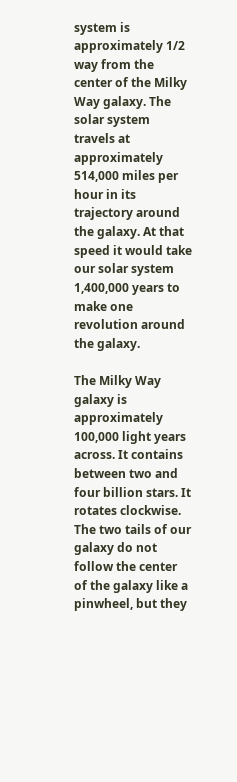system is approximately 1/2 way from the center of the Milky Way galaxy. The solar system travels at approximately 514,000 miles per hour in its trajectory around the galaxy. At that speed it would take our solar system 1,400,000 years to make one revolution around the galaxy.

The Milky Way galaxy is approximately 100,000 light years across. It contains between two and four billion stars. It rotates clockwise. The two tails of our galaxy do not follow the center of the galaxy like a pinwheel, but they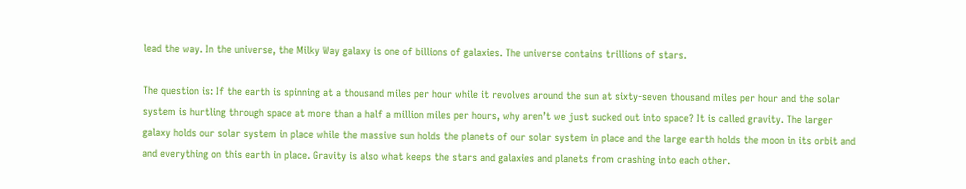lead the way. In the universe, the Milky Way galaxy is one of billions of galaxies. The universe contains trillions of stars.

The question is: If the earth is spinning at a thousand miles per hour while it revolves around the sun at sixty-seven thousand miles per hour and the solar system is hurtling through space at more than a half a million miles per hours, why aren’t we just sucked out into space? It is called gravity. The larger galaxy holds our solar system in place while the massive sun holds the planets of our solar system in place and the large earth holds the moon in its orbit and and everything on this earth in place. Gravity is also what keeps the stars and galaxies and planets from crashing into each other.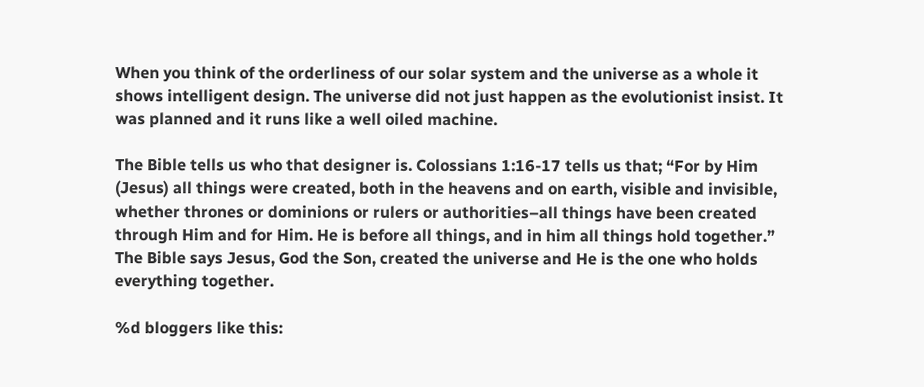When you think of the orderliness of our solar system and the universe as a whole it shows intelligent design. The universe did not just happen as the evolutionist insist. It was planned and it runs like a well oiled machine.

The Bible tells us who that designer is. Colossians 1:16-17 tells us that; “For by Him (Jesus) all things were created, both in the heavens and on earth, visible and invisible, whether thrones or dominions or rulers or authorities–all things have been created through Him and for Him. He is before all things, and in him all things hold together.” The Bible says Jesus, God the Son, created the universe and He is the one who holds everything together.

%d bloggers like this: